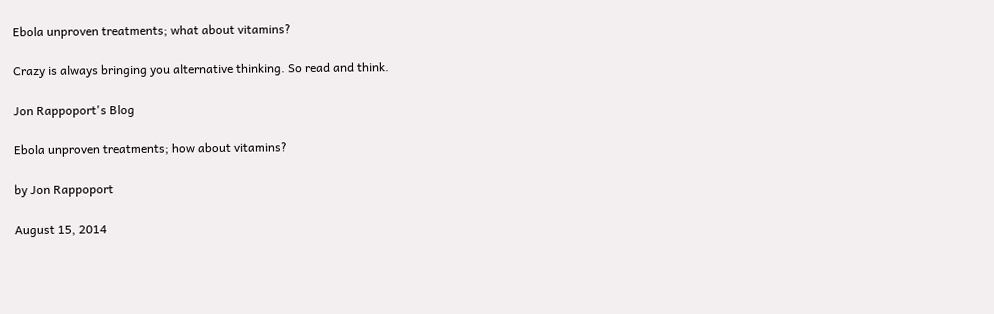Ebola unproven treatments; what about vitamins?

Crazy is always bringing you alternative thinking. So read and think.

Jon Rappoport's Blog

Ebola unproven treatments; how about vitamins?

by Jon Rappoport

August 15, 2014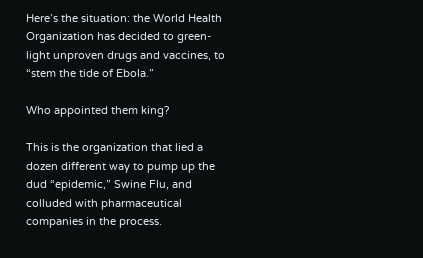Here’s the situation: the World Health Organization has decided to green-light unproven drugs and vaccines, to “stem the tide of Ebola.”

Who appointed them king?

This is the organization that lied a dozen different way to pump up the dud “epidemic,” Swine Flu, and colluded with pharmaceutical companies in the process.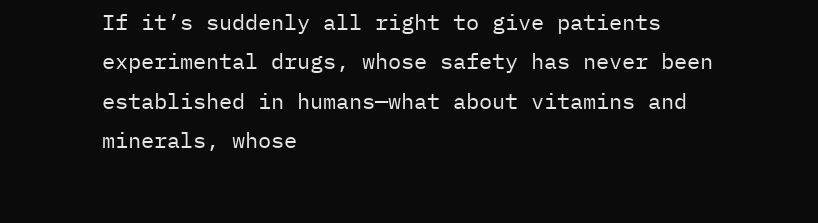If it’s suddenly all right to give patients experimental drugs, whose safety has never been established in humans—what about vitamins and minerals, whose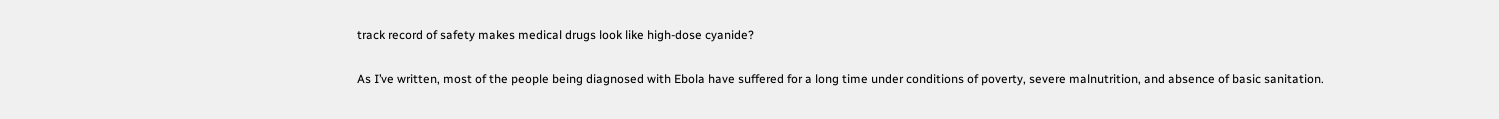track record of safety makes medical drugs look like high-dose cyanide?

As I’ve written, most of the people being diagnosed with Ebola have suffered for a long time under conditions of poverty, severe malnutrition, and absence of basic sanitation.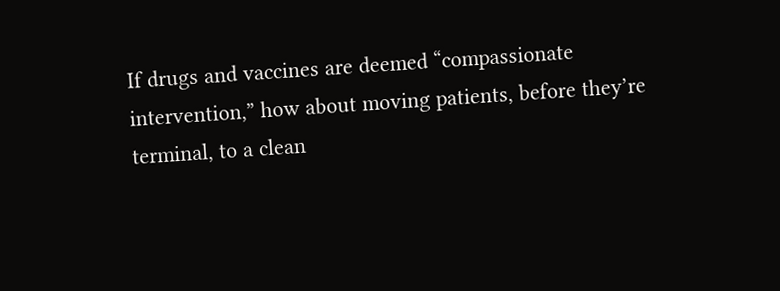If drugs and vaccines are deemed “compassionate intervention,” how about moving patients, before they’re terminal, to a clean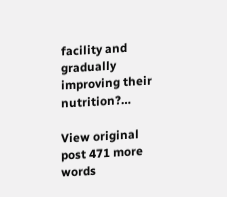facility and gradually improving their nutrition?…

View original post 471 more words